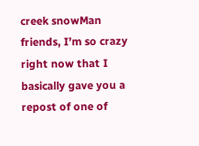creek snowMan friends, I’m so crazy right now that I basically gave you a repost of one of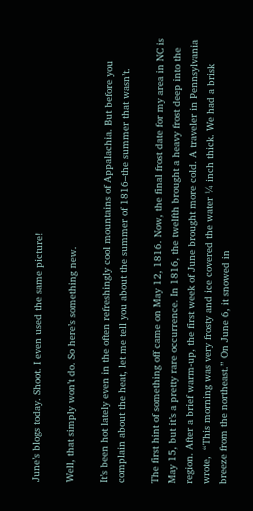June’s blogs today. Shoot. I even used the same picture!

Well, that simply won’t do. So here’s something new.

It’s been hot lately even in the often refreshingly cool mountains of Appalachia. But before you complain about the heat, let me tell you about the summer of 1816–the summer that wasn’t.

The first hint of something off came on May 12, 1816. Now, the final frost date for my area in NC is May 15, but it’s a pretty rare occurrence. In 1816, the twelfth brought a heavy frost deep into the region. After a brief warm-up, the first week of June brought more cold. A traveler in Pennsylvania wrote,  “This morning was very frosty and ice covered the water ¼ inch thick. We had a brisk breeze from the northeast.” On June 6, it snowed in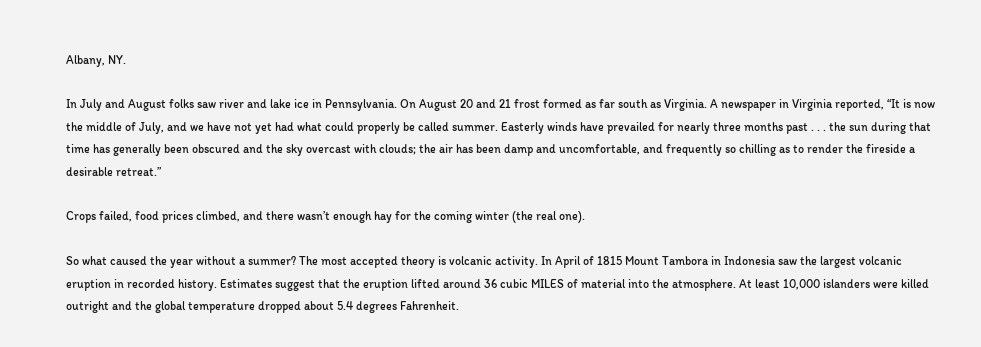Albany, NY.

In July and August folks saw river and lake ice in Pennsylvania. On August 20 and 21 frost formed as far south as Virginia. A newspaper in Virginia reported, “It is now the middle of July, and we have not yet had what could properly be called summer. Easterly winds have prevailed for nearly three months past . . . the sun during that time has generally been obscured and the sky overcast with clouds; the air has been damp and uncomfortable, and frequently so chilling as to render the fireside a desirable retreat.”

Crops failed, food prices climbed, and there wasn’t enough hay for the coming winter (the real one).

So what caused the year without a summer? The most accepted theory is volcanic activity. In April of 1815 Mount Tambora in Indonesia saw the largest volcanic eruption in recorded history. Estimates suggest that the eruption lifted around 36 cubic MILES of material into the atmosphere. At least 10,000 islanders were killed outright and the global temperature dropped about 5.4 degrees Fahrenheit.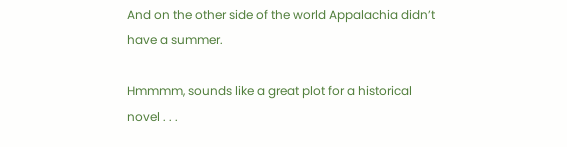And on the other side of the world Appalachia didn’t have a summer.

Hmmmm, sounds like a great plot for a historical novel . . .